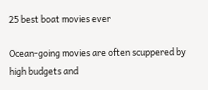25 best boat movies ever

Ocean-going movies are often scuppered by high budgets and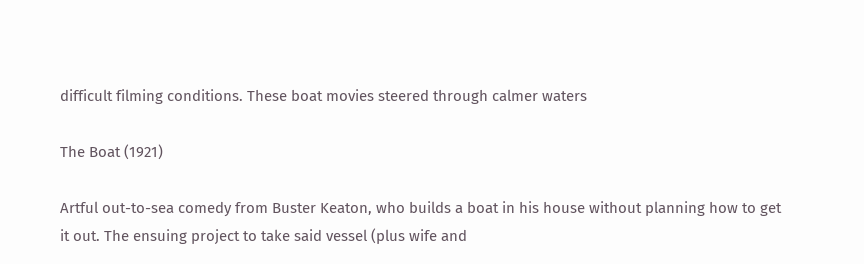difficult filming conditions. These boat movies steered through calmer waters

The Boat (1921)

Artful out-to-sea comedy from Buster Keaton, who builds a boat in his house without planning how to get it out. The ensuing project to take said vessel (plus wife and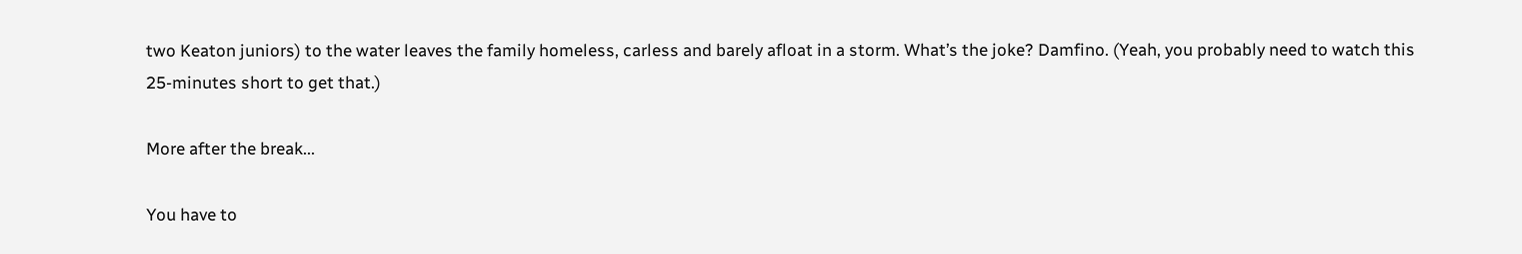two Keaton juniors) to the water leaves the family homeless, carless and barely afloat in a storm. What’s the joke? Damfino. (Yeah, you probably need to watch this 25-minutes short to get that.)

More after the break...

You have to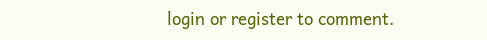login or register to comment.